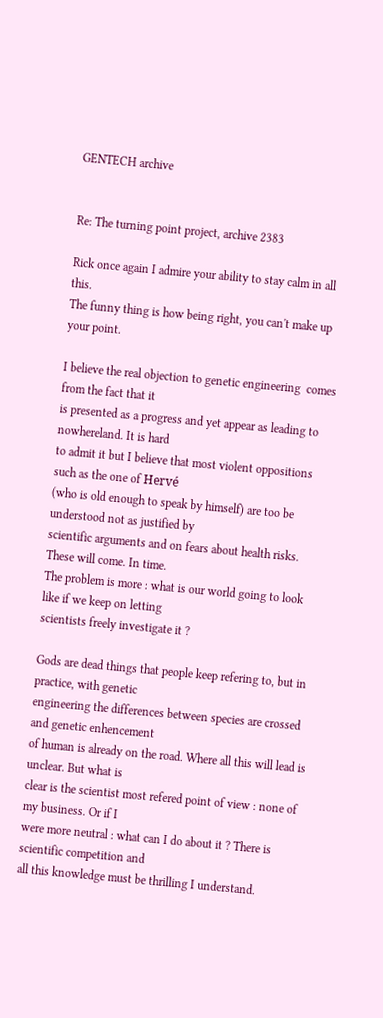GENTECH archive


Re: The turning point project, archive 2383

Rick once again I admire your ability to stay calm in all this.
The funny thing is how being right, you can't make up your point.

I believe the real objection to genetic engineering  comes from the fact that it
is presented as a progress and yet appear as leading to nowhereland. It is hard
to admit it but I believe that most violent oppositions such as the one of Hervé
(who is old enough to speak by himself) are too be understood not as justified by
scientific arguments and on fears about health risks. These will come. In time.
The problem is more : what is our world going to look like if we keep on letting
scientists freely investigate it ?

Gods are dead things that people keep refering to, but in practice, with genetic
engineering the differences between species are crossed and genetic enhencement
of human is already on the road. Where all this will lead is unclear. But what is
clear is the scientist most refered point of view : none of my business. Or if I
were more neutral : what can I do about it ? There is scientific competition and
all this knowledge must be thrilling I understand.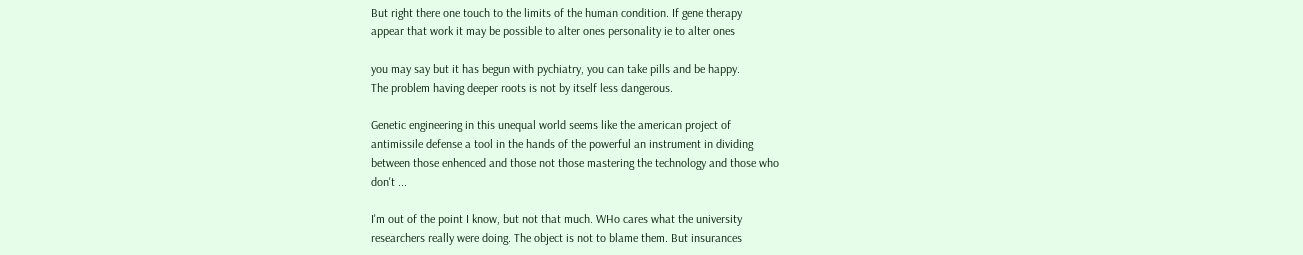But right there one touch to the limits of the human condition. If gene therapy
appear that work it may be possible to alter ones personality ie to alter ones

you may say but it has begun with pychiatry, you can take pills and be happy.
The problem having deeper roots is not by itself less dangerous.

Genetic engineering in this unequal world seems like the american project of
antimissile defense a tool in the hands of the powerful an instrument in dividing
between those enhenced and those not those mastering the technology and those who
don't ...

I'm out of the point I know, but not that much. WHo cares what the university
researchers really were doing. The object is not to blame them. But insurances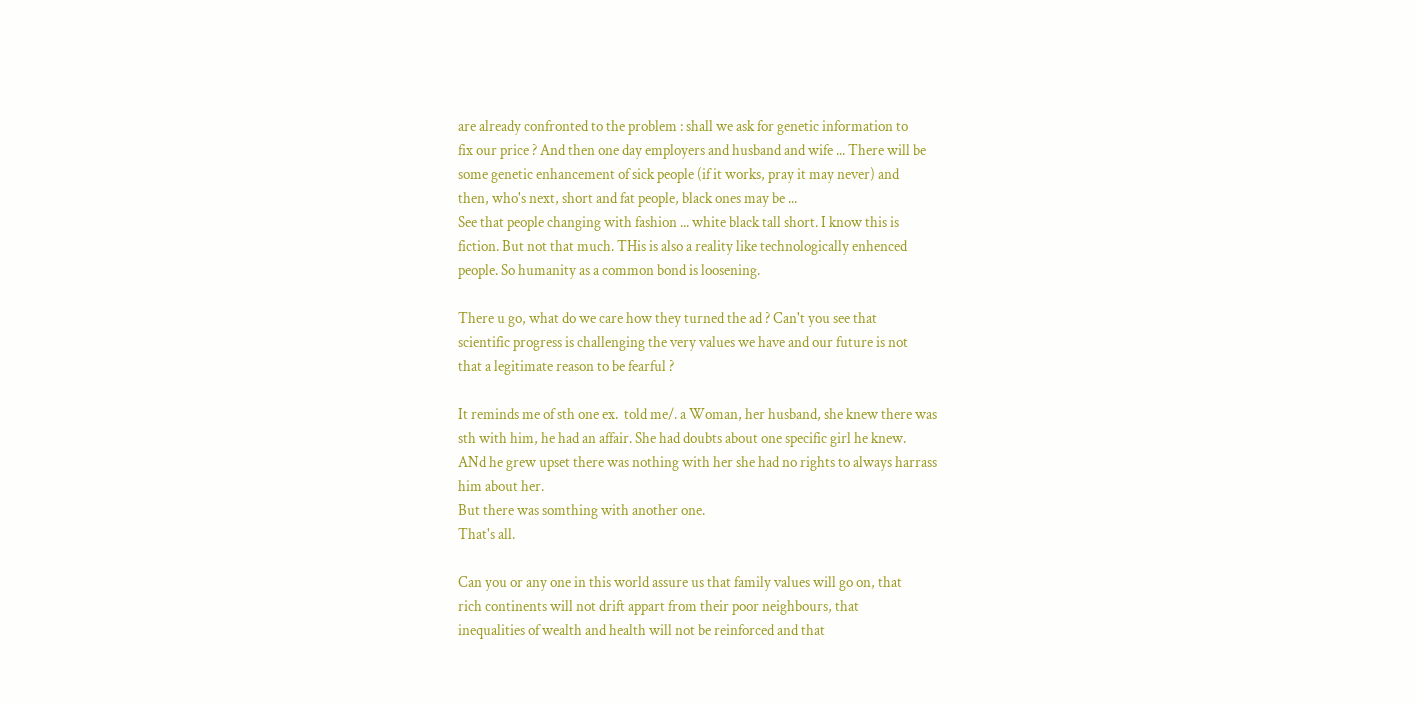are already confronted to the problem : shall we ask for genetic information to
fix our price ? And then one day employers and husband and wife ... There will be
some genetic enhancement of sick people (if it works, pray it may never) and
then, who's next, short and fat people, black ones may be ...
See that people changing with fashion ... white black tall short. I know this is
fiction. But not that much. THis is also a reality like technologically enhenced
people. So humanity as a common bond is loosening.

There u go, what do we care how they turned the ad ? Can't you see that
scientific progress is challenging the very values we have and our future is not
that a legitimate reason to be fearful ?

It reminds me of sth one ex.  told me/. a Woman, her husband, she knew there was
sth with him, he had an affair. She had doubts about one specific girl he knew.
ANd he grew upset there was nothing with her she had no rights to always harrass
him about her.
But there was somthing with another one.
That's all.

Can you or any one in this world assure us that family values will go on, that
rich continents will not drift appart from their poor neighbours, that
inequalities of wealth and health will not be reinforced and that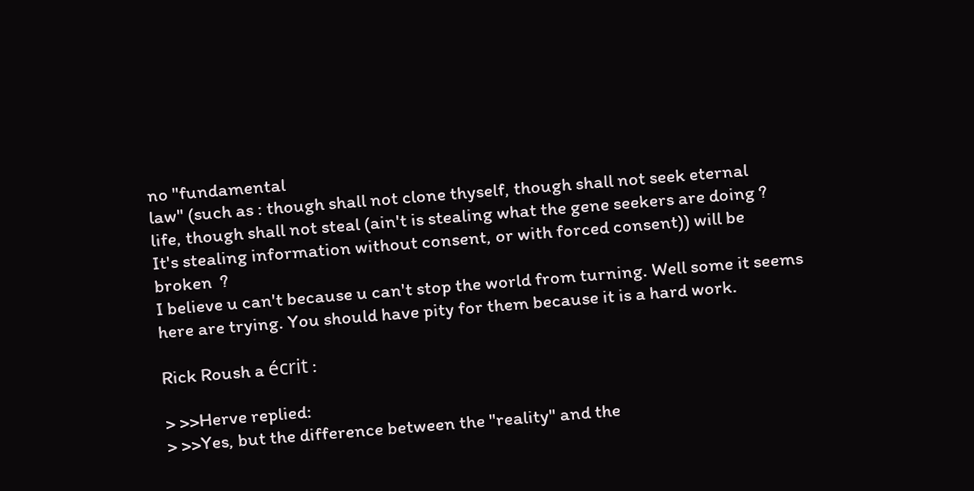no "fundamental
law" (such as : though shall not clone thyself, though shall not seek eternal
life, though shall not steal (ain't is stealing what the gene seekers are doing ?
It's stealing information without consent, or with forced consent)) will be
broken  ?
I believe u can't because u can't stop the world from turning. Well some it seems
here are trying. You should have pity for them because it is a hard work.

Rick Roush a écrit :

> >>Herve replied:
> >>Yes, but the difference between the "reality" and the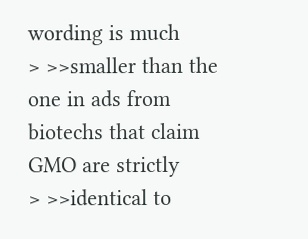wording is much
> >>smaller than the one in ads from biotechs that claim GMO are strictly
> >>identical to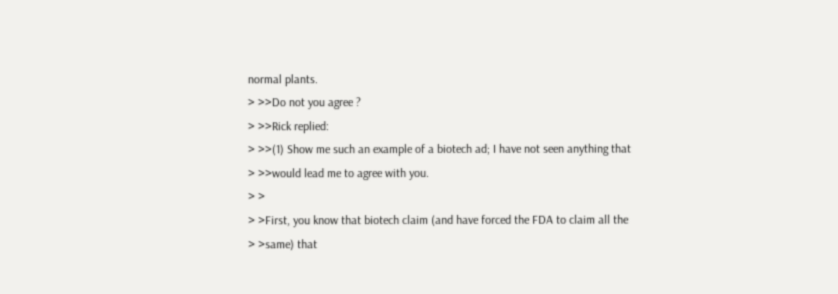normal plants.
> >>Do not you agree ?
> >>Rick replied:
> >>(1) Show me such an example of a biotech ad; I have not seen anything that
> >>would lead me to agree with you.
> >
> >First, you know that biotech claim (and have forced the FDA to claim all the
> >same) that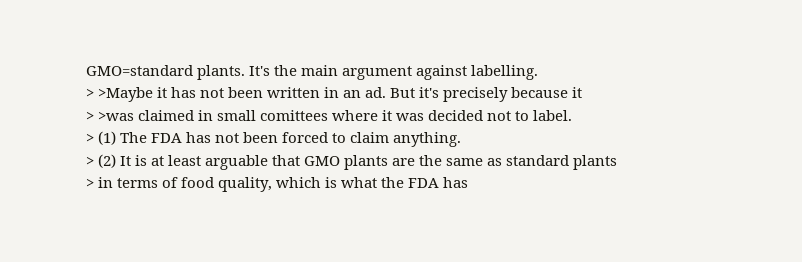GMO=standard plants. It's the main argument against labelling.
> >Maybe it has not been written in an ad. But it's precisely because it
> >was claimed in small comittees where it was decided not to label.
> (1) The FDA has not been forced to claim anything.
> (2) It is at least arguable that GMO plants are the same as standard plants
> in terms of food quality, which is what the FDA has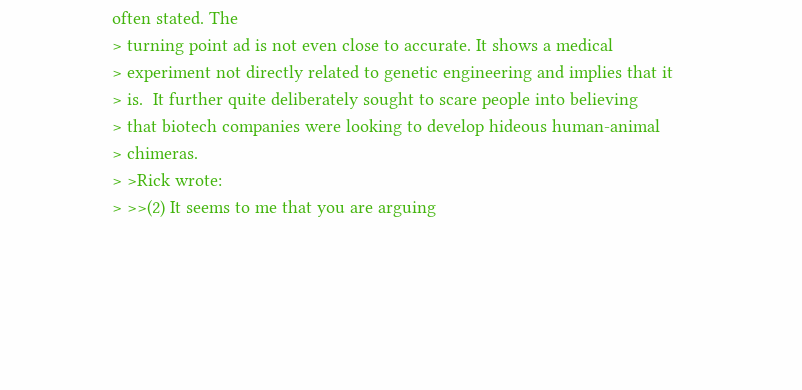often stated. The
> turning point ad is not even close to accurate. It shows a medical
> experiment not directly related to genetic engineering and implies that it
> is.  It further quite deliberately sought to scare people into believing
> that biotech companies were looking to develop hideous human-animal
> chimeras.
> >Rick wrote:
> >>(2) It seems to me that you are arguing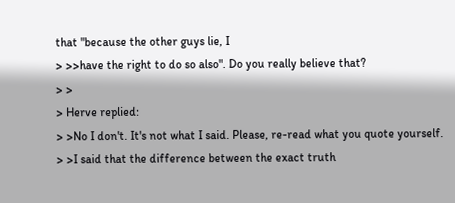that "because the other guys lie, I
> >>have the right to do so also". Do you really believe that?
> >
> Herve replied:
> >No I don't. It's not what I said. Please, re-read what you quote yourself.
> >I said that the difference between the exact truth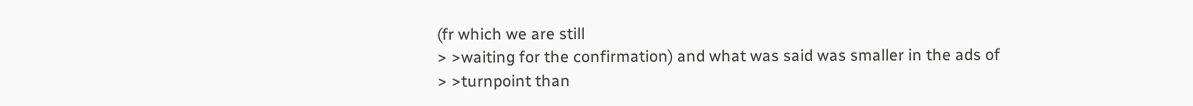(fr which we are still
> >waiting for the confirmation) and what was said was smaller in the ads of
> >turnpoint than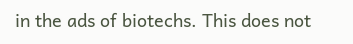in the ads of biotechs. This does not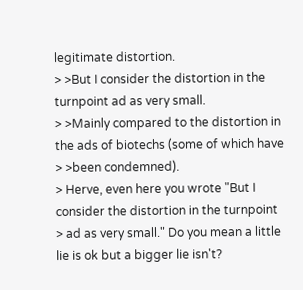legitimate distortion.
> >But I consider the distortion in the turnpoint ad as very small.
> >Mainly compared to the distortion in the ads of biotechs (some of which have
> >been condemned).
> Herve, even here you wrote "But I consider the distortion in the turnpoint
> ad as very small." Do you mean a little lie is ok but a bigger lie isn't?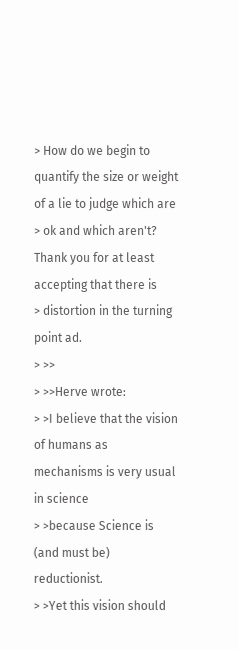> How do we begin to quantify the size or weight of a lie to judge which are
> ok and which aren't? Thank you for at least accepting that there is
> distortion in the turning point ad.
> >>
> >>Herve wrote:
> >I believe that the vision of humans as mechanisms is very usual in science
> >because Science is (and must be) reductionist.
> >Yet this vision should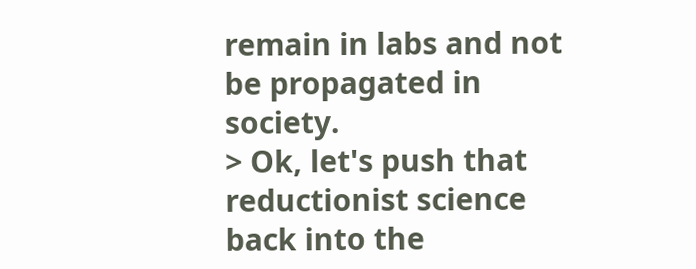remain in labs and not be propagated in society.
> Ok, let's push that reductionist science back into the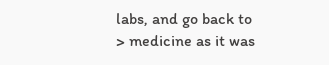labs, and go back to
> medicine as it was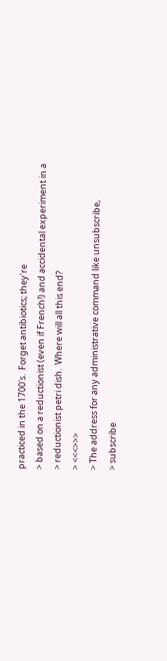practiced in the 1700's.  Forget antibiotics; they're
> based on a reductionist (even if French!) and accidental experiment in a
> reductionist petri dish.  Where will all this end?
> <<<>>>
> The address for any administrative command like unsubscribe,
> subscribe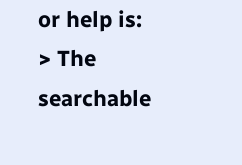or help is:
> The searchable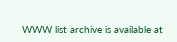WWW list archive is available at